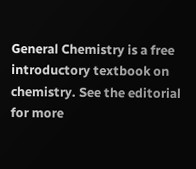General Chemistry is a free introductory textbook on chemistry. See the editorial for more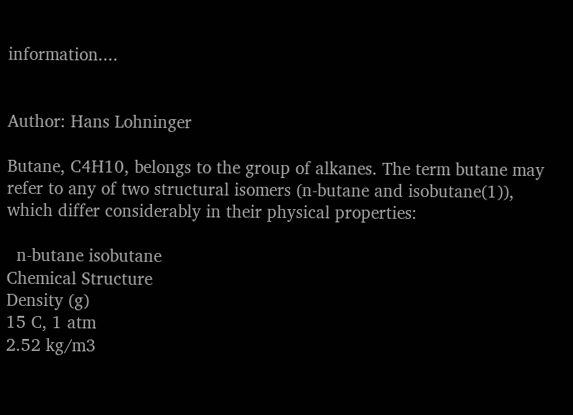information....


Author: Hans Lohninger

Butane, C4H10, belongs to the group of alkanes. The term butane may refer to any of two structural isomers (n-butane and isobutane(1)), which differ considerably in their physical properties:

  n-butane isobutane
Chemical Structure
Density (g)
15 C, 1 atm
2.52 kg/m3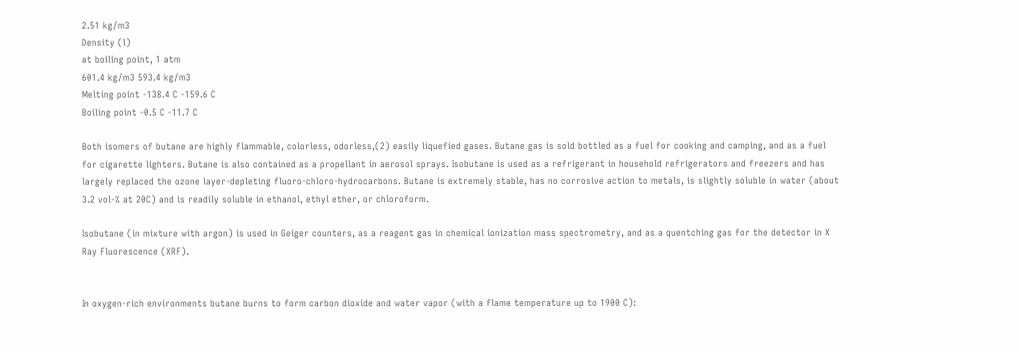2.51 kg/m3
Density (l)
at boiling point, 1 atm
601.4 kg/m3 593.4 kg/m3
Melting point -138.4 C -159.6 C
Boiling point -0.5 C -11.7 C

Both isomers of butane are highly flammable, colorless, odorless,(2) easily liquefied gases. Butane gas is sold bottled as a fuel for cooking and camping, and as a fuel for cigarette lighters. Butane is also contained as a propellant in aerosol sprays. Isobutane is used as a refrigerant in household refrigerators and freezers and has largely replaced the ozone layer-depleting fluoro-chloro-hydrocarbons. Butane is extremely stable, has no corrosive action to metals, is slightly soluble in water (about 3.2 vol-% at 20C) and is readily soluble in ethanol, ethyl ether, or chloroform.

Isobutane (in mixture with argon) is used in Geiger counters, as a reagent gas in chemical ionization mass spectrometry, and as a quentching gas for the detector in X Ray Fluorescence (XRF).


In oxygen-rich environments butane burns to form carbon dioxide and water vapor (with a flame temperature up to 1900 C):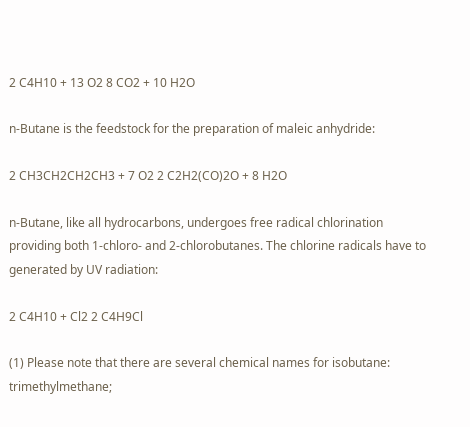2 C4H10 + 13 O2 8 CO2 + 10 H2O

n-Butane is the feedstock for the preparation of maleic anhydride:

2 CH3CH2CH2CH3 + 7 O2 2 C2H2(CO)2O + 8 H2O

n-Butane, like all hydrocarbons, undergoes free radical chlorination providing both 1-chloro- and 2-chlorobutanes. The chlorine radicals have to generated by UV radiation:

2 C4H10 + Cl2 2 C4H9Cl

(1) Please note that there are several chemical names for isobutane: trimethylmethane;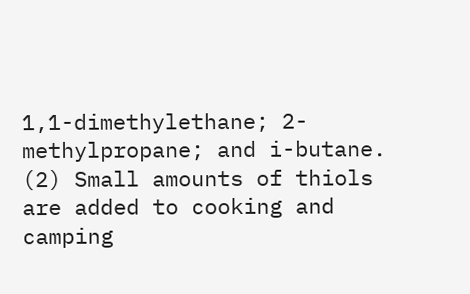1,1-dimethylethane; 2-methylpropane; and i-butane.
(2) Small amounts of thiols are added to cooking and camping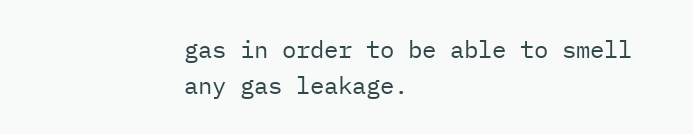gas in order to be able to smell any gas leakage.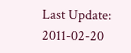Last Update: 2011-02-20